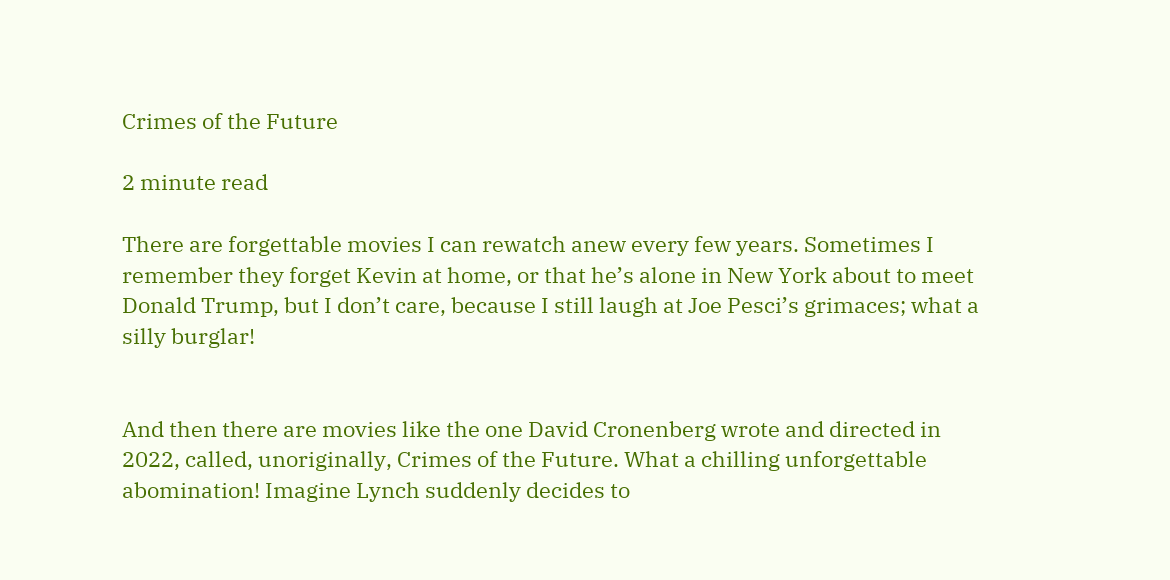Crimes of the Future

2 minute read

There are forgettable movies I can rewatch anew every few years. Sometimes I remember they forget Kevin at home, or that he’s alone in New York about to meet Donald Trump, but I don’t care, because I still laugh at Joe Pesci’s grimaces; what a silly burglar!


And then there are movies like the one David Cronenberg wrote and directed in 2022, called, unoriginally, Crimes of the Future. What a chilling unforgettable abomination! Imagine Lynch suddenly decides to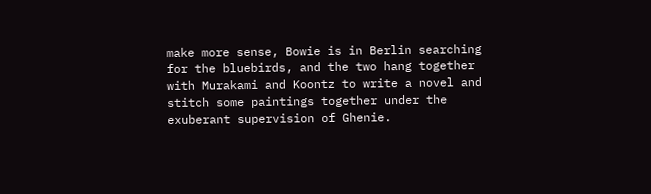make more sense, Bowie is in Berlin searching for the bluebirds, and the two hang together with Murakami and Koontz to write a novel and stitch some paintings together under the exuberant supervision of Ghenie.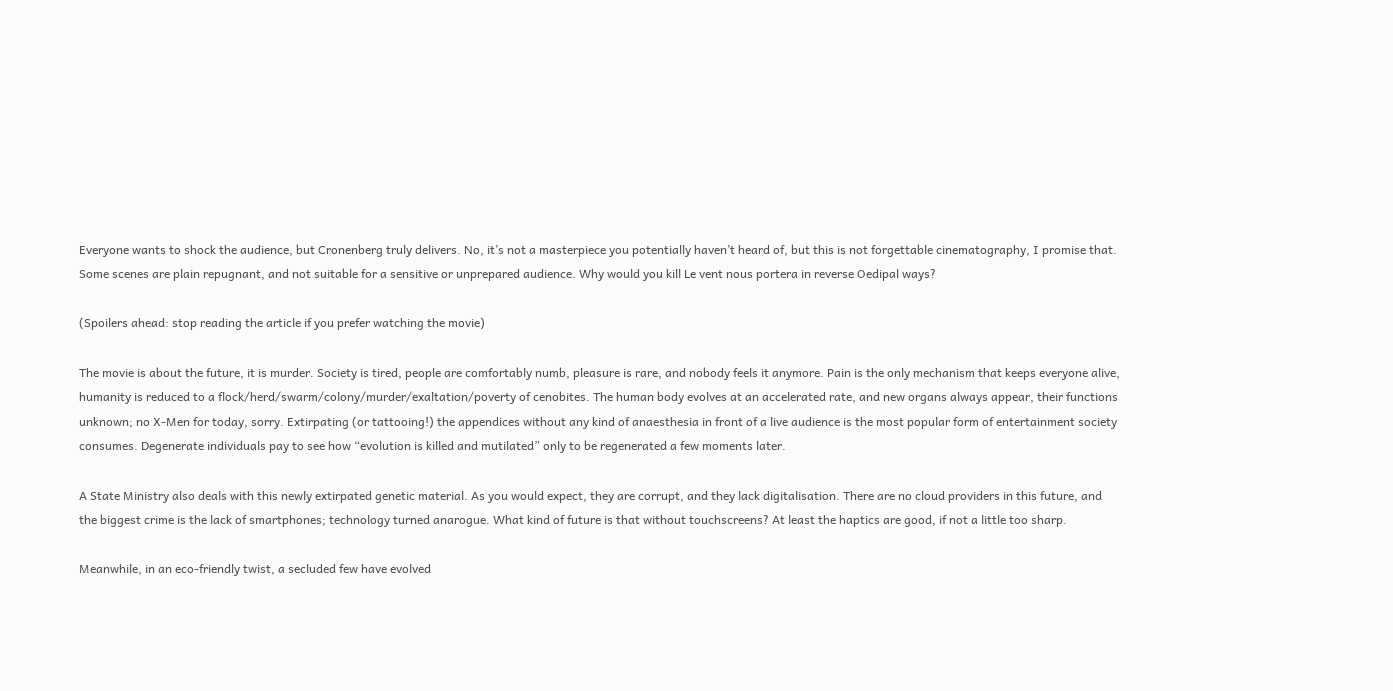Everyone wants to shock the audience, but Cronenberg truly delivers. No, it’s not a masterpiece you potentially haven’t heard of, but this is not forgettable cinematography, I promise that. Some scenes are plain repugnant, and not suitable for a sensitive or unprepared audience. Why would you kill Le vent nous portera in reverse Oedipal ways?

(Spoilers ahead: stop reading the article if you prefer watching the movie)

The movie is about the future, it is murder. Society is tired, people are comfortably numb, pleasure is rare, and nobody feels it anymore. Pain is the only mechanism that keeps everyone alive, humanity is reduced to a flock/herd/swarm/colony/murder/exaltation/poverty of cenobites. The human body evolves at an accelerated rate, and new organs always appear, their functions unknown; no X-Men for today, sorry. Extirpating (or tattooing!) the appendices without any kind of anaesthesia in front of a live audience is the most popular form of entertainment society consumes. Degenerate individuals pay to see how “evolution is killed and mutilated” only to be regenerated a few moments later.

A State Ministry also deals with this newly extirpated genetic material. As you would expect, they are corrupt, and they lack digitalisation. There are no cloud providers in this future, and the biggest crime is the lack of smartphones; technology turned anarogue. What kind of future is that without touchscreens? At least the haptics are good, if not a little too sharp.

Meanwhile, in an eco-friendly twist, a secluded few have evolved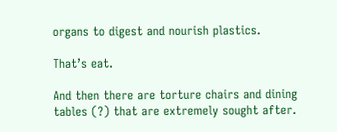organs to digest and nourish plastics.

That’s eat.

And then there are torture chairs and dining tables (?) that are extremely sought after.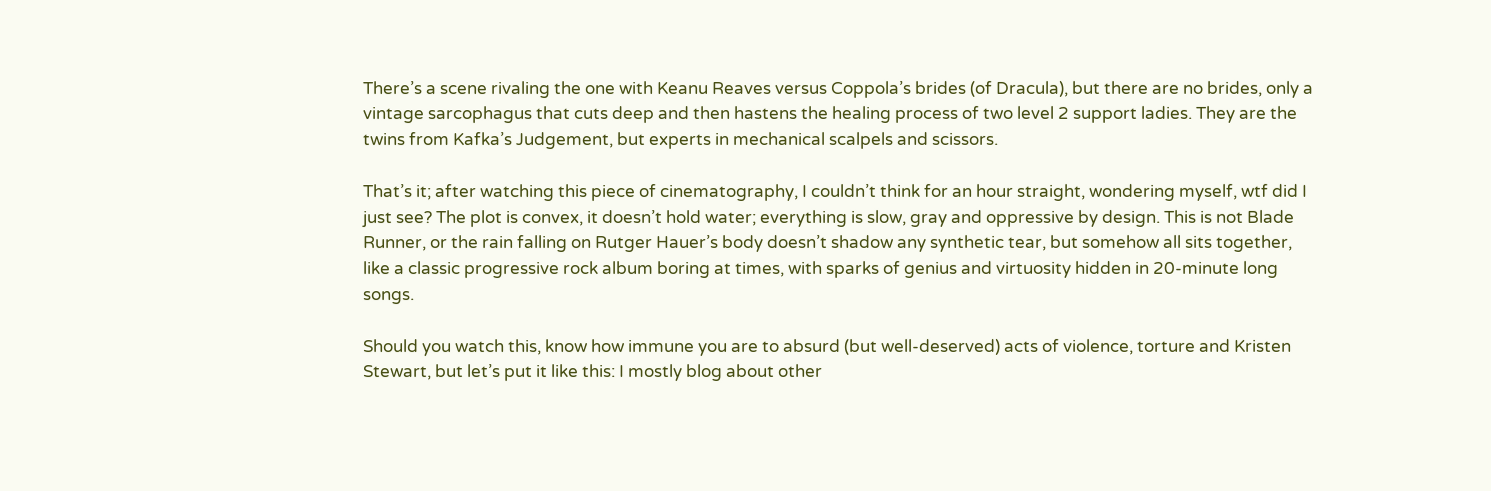There’s a scene rivaling the one with Keanu Reaves versus Coppola’s brides (of Dracula), but there are no brides, only a vintage sarcophagus that cuts deep and then hastens the healing process of two level 2 support ladies. They are the twins from Kafka’s Judgement, but experts in mechanical scalpels and scissors.

That’s it; after watching this piece of cinematography, I couldn’t think for an hour straight, wondering myself, wtf did I just see? The plot is convex, it doesn’t hold water; everything is slow, gray and oppressive by design. This is not Blade Runner, or the rain falling on Rutger Hauer’s body doesn’t shadow any synthetic tear, but somehow all sits together, like a classic progressive rock album boring at times, with sparks of genius and virtuosity hidden in 20-minute long songs.

Should you watch this, know how immune you are to absurd (but well-deserved) acts of violence, torture and Kristen Stewart, but let’s put it like this: I mostly blog about other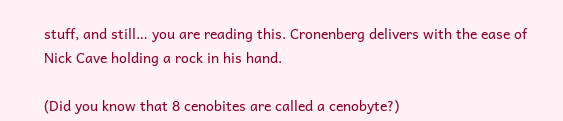stuff, and still… you are reading this. Cronenberg delivers with the ease of Nick Cave holding a rock in his hand.

(Did you know that 8 cenobites are called a cenobyte?)